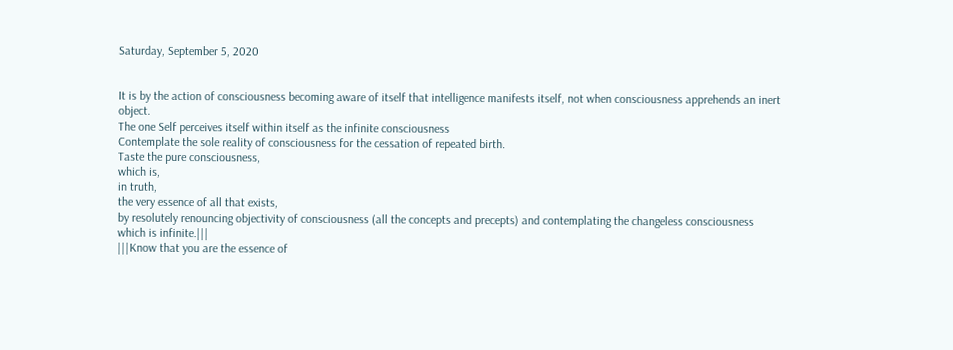Saturday, September 5, 2020


It is by the action of consciousness becoming aware of itself that intelligence manifests itself, not when consciousness apprehends an inert object.
The one Self perceives itself within itself as the infinite consciousness
Contemplate the sole reality of consciousness for the cessation of repeated birth.
Taste the pure consciousness,
which is,
in truth,
the very essence of all that exists,
by resolutely renouncing objectivity of consciousness (all the concepts and precepts) and contemplating the changeless consciousness which is infinite.|||
|||Know that you are the essence of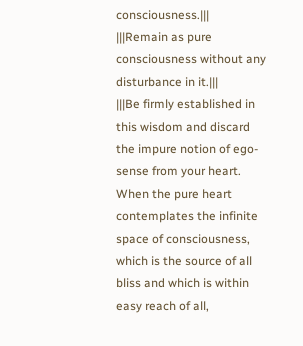consciousness.|||
|||Remain as pure consciousness without any disturbance in it.|||
|||Be firmly established in this wisdom and discard the impure notion of ego-sense from your heart.
When the pure heart contemplates the infinite space of consciousness,
which is the source of all bliss and which is within easy reach of all,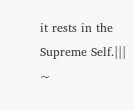it rests in the Supreme Self.|||
~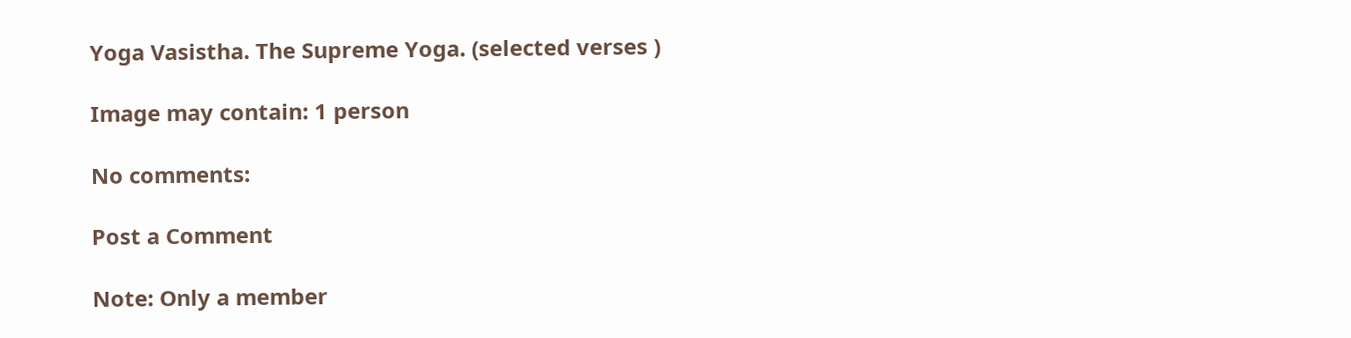Yoga Vasistha. The Supreme Yoga. (selected verses )

Image may contain: 1 person

No comments:

Post a Comment

Note: Only a member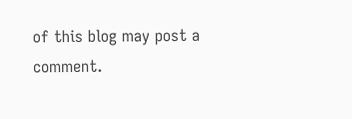of this blog may post a comment.